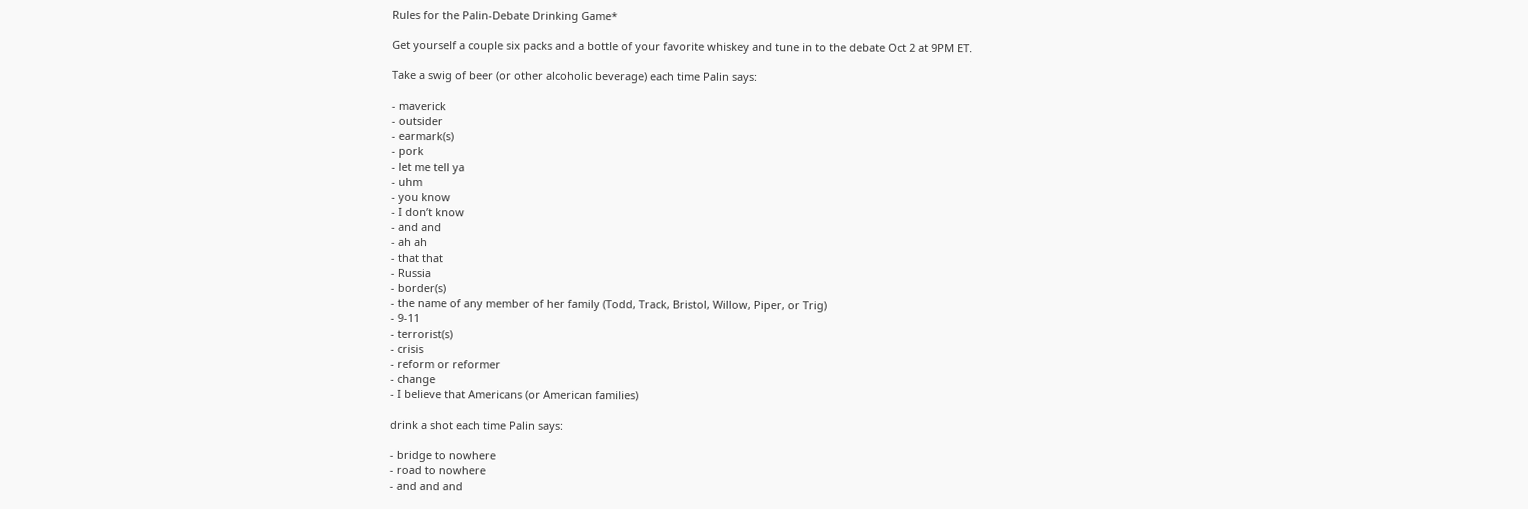Rules for the Palin-Debate Drinking Game*

Get yourself a couple six packs and a bottle of your favorite whiskey and tune in to the debate Oct 2 at 9PM ET.

Take a swig of beer (or other alcoholic beverage) each time Palin says:

- maverick
- outsider
- earmark(s)
- pork
- let me tell ya
- uhm
- you know
- I don’t know
- and and
- ah ah
- that that
- Russia
- border(s)
- the name of any member of her family (Todd, Track, Bristol, Willow, Piper, or Trig)
- 9-11
- terrorist(s)
- crisis
- reform or reformer
- change
- I believe that Americans (or American families)

drink a shot each time Palin says:

- bridge to nowhere
- road to nowhere
- and and and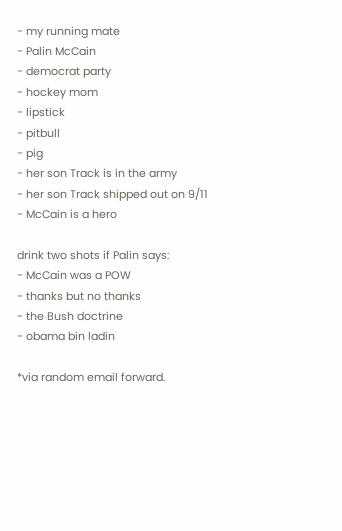- my running mate
- Palin McCain
- democrat party
- hockey mom
- lipstick
- pitbull
- pig
- her son Track is in the army
- her son Track shipped out on 9/11
- McCain is a hero

drink two shots if Palin says:
- McCain was a POW
- thanks but no thanks
- the Bush doctrine
- obama bin ladin

*via random email forward.